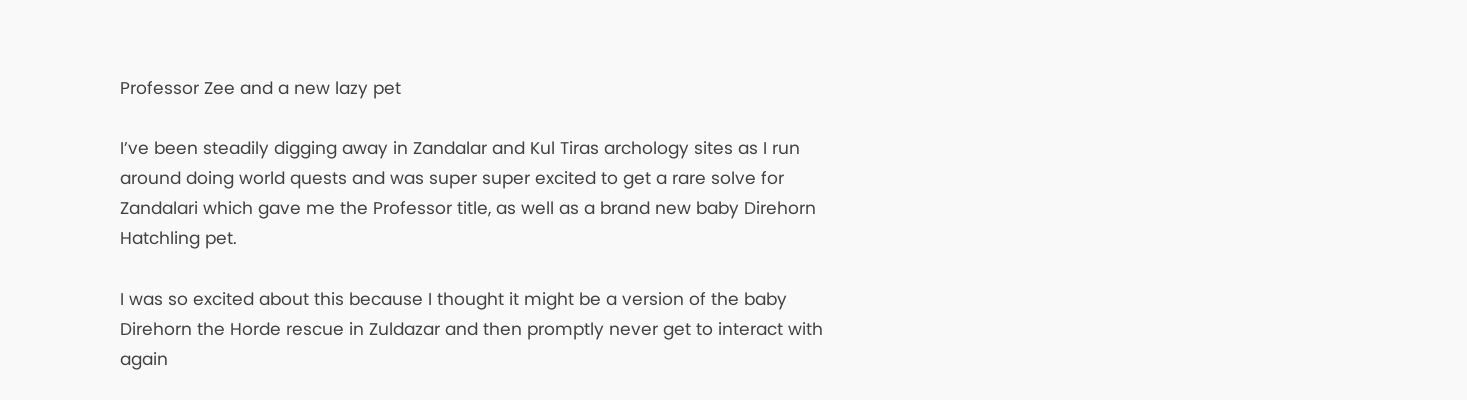Professor Zee and a new lazy pet

I’ve been steadily digging away in Zandalar and Kul Tiras archology sites as I run around doing world quests and was super super excited to get a rare solve for Zandalari which gave me the Professor title, as well as a brand new baby Direhorn Hatchling pet.

I was so excited about this because I thought it might be a version of the baby Direhorn the Horde rescue in Zuldazar and then promptly never get to interact with again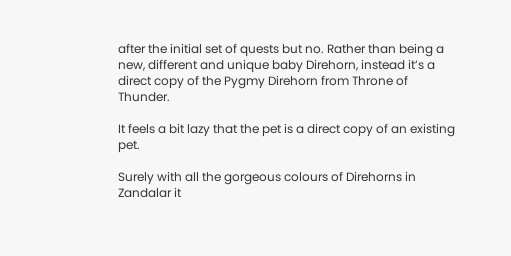after the initial set of quests but no. Rather than being a new, different and unique baby Direhorn, instead it’s a direct copy of the Pygmy Direhorn from Throne of Thunder.

It feels a bit lazy that the pet is a direct copy of an existing pet.

Surely with all the gorgeous colours of Direhorns in Zandalar it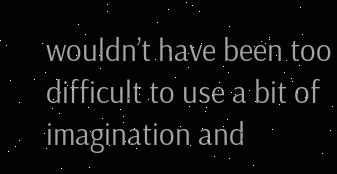wouldn’t have been too difficult to use a bit of imagination and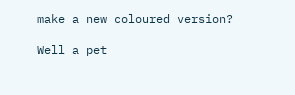make a new coloured version?

Well a pet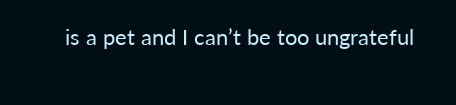is a pet and I can’t be too ungrateful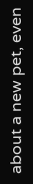about a new pet, even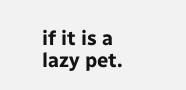if it is a lazy pet.